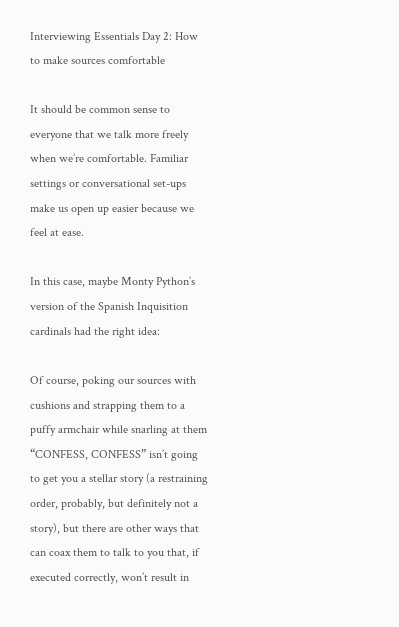Interviewing Essentials Day 2: How to make sources comfortable

It should be common sense to everyone that we talk more freely when we’re comfortable. Familiar settings or conversational set-ups make us open up easier because we feel at ease.

In this case, maybe Monty Python’s version of the Spanish Inquisition cardinals had the right idea:

Of course, poking our sources with cushions and strapping them to a puffy armchair while snarling at them “CONFESS, CONFESS” isn’t going to get you a stellar story (a restraining order, probably, but definitely not a story), but there are other ways that can coax them to talk to you that, if executed correctly, won’t result in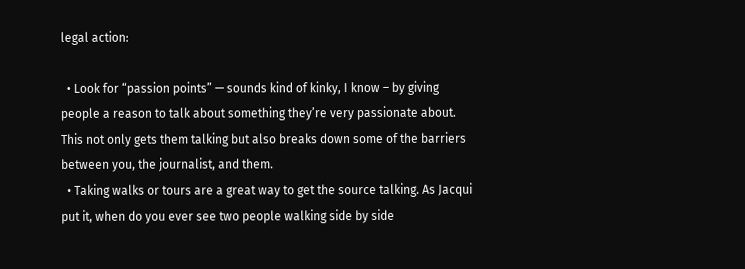legal action:

  • Look for “passion points” — sounds kind of kinky, I know – by giving people a reason to talk about something they’re very passionate about. This not only gets them talking but also breaks down some of the barriers between you, the journalist, and them.
  • Taking walks or tours are a great way to get the source talking. As Jacqui put it, when do you ever see two people walking side by side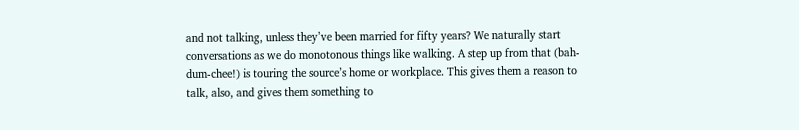and not talking, unless they’ve been married for fifty years? We naturally start conversations as we do monotonous things like walking. A step up from that (bah-dum-chee!) is touring the source’s home or workplace. This gives them a reason to talk, also, and gives them something to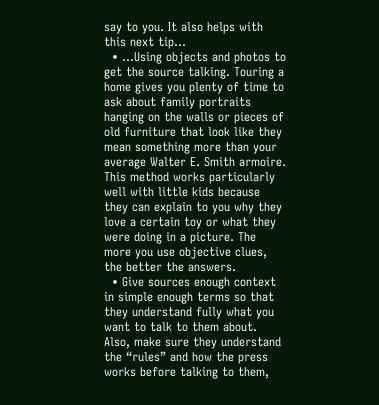say to you. It also helps with this next tip…
  • …Using objects and photos to get the source talking. Touring a home gives you plenty of time to ask about family portraits hanging on the walls or pieces of old furniture that look like they mean something more than your average Walter E. Smith armoire. This method works particularly well with little kids because they can explain to you why they love a certain toy or what they were doing in a picture. The more you use objective clues, the better the answers.
  • Give sources enough context in simple enough terms so that they understand fully what you want to talk to them about. Also, make sure they understand the “rules” and how the press works before talking to them,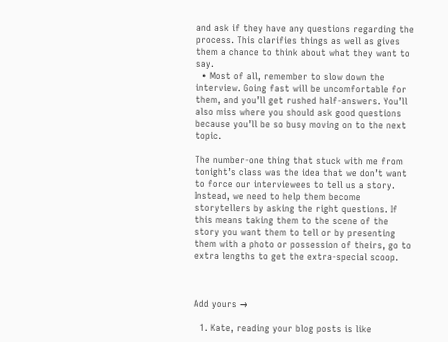and ask if they have any questions regarding the process. This clarifies things as well as gives them a chance to think about what they want to say.
  • Most of all, remember to slow down the interview. Going fast will be uncomfortable for them, and you’ll get rushed half-answers. You’ll also miss where you should ask good questions because you’ll be so busy moving on to the next topic.

The number-one thing that stuck with me from tonight’s class was the idea that we don’t want to force our interviewees to tell us a story. Instead, we need to help them become storytellers by asking the right questions. If this means taking them to the scene of the story you want them to tell or by presenting them with a photo or possession of theirs, go to extra lengths to get the extra-special scoop.



Add yours →

  1. Kate, reading your blog posts is like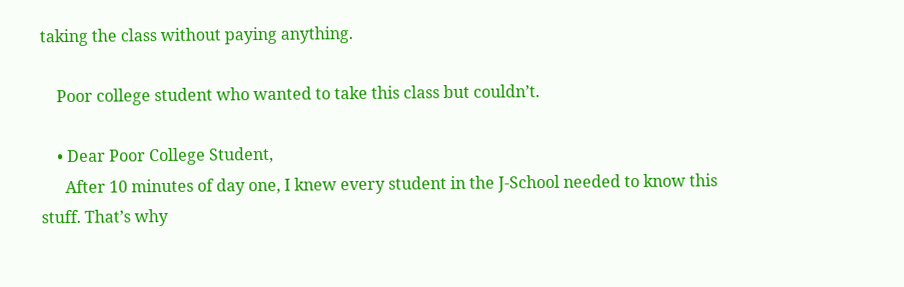taking the class without paying anything.

    Poor college student who wanted to take this class but couldn’t.

    • Dear Poor College Student,
      After 10 minutes of day one, I knew every student in the J-School needed to know this stuff. That’s why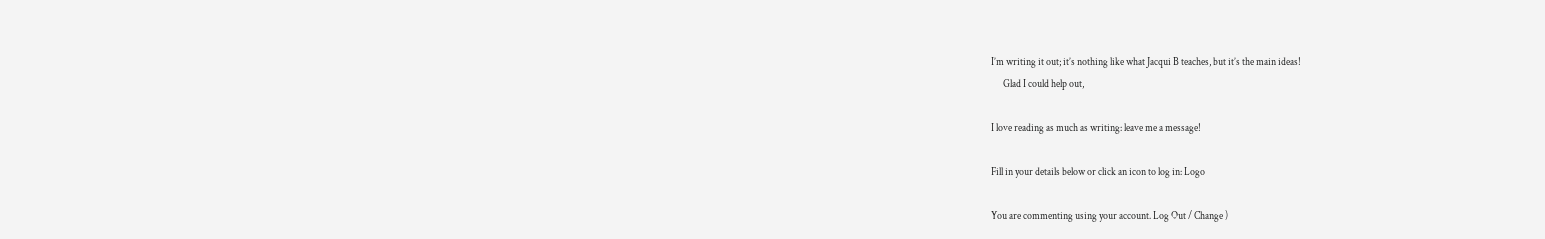I’m writing it out; it’s nothing like what Jacqui B teaches, but it’s the main ideas!
      Glad I could help out,

I love reading as much as writing: leave me a message!

Fill in your details below or click an icon to log in: Logo

You are commenting using your account. Log Out / Change )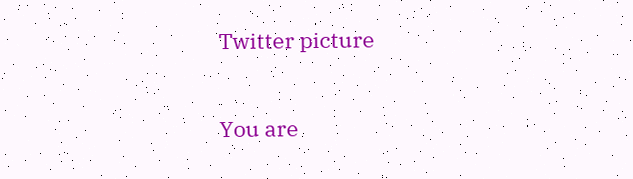Twitter picture

You are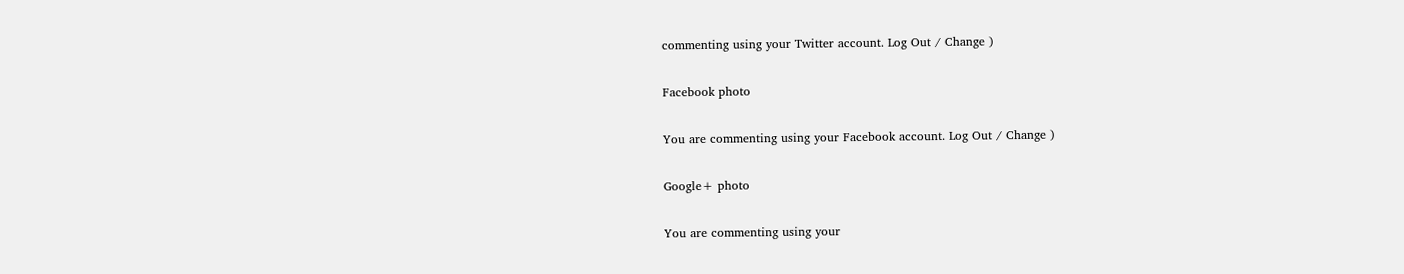commenting using your Twitter account. Log Out / Change )

Facebook photo

You are commenting using your Facebook account. Log Out / Change )

Google+ photo

You are commenting using your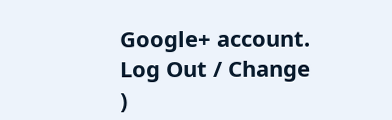Google+ account. Log Out / Change )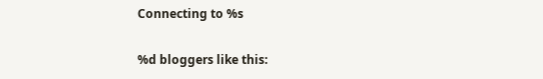Connecting to %s

%d bloggers like this: